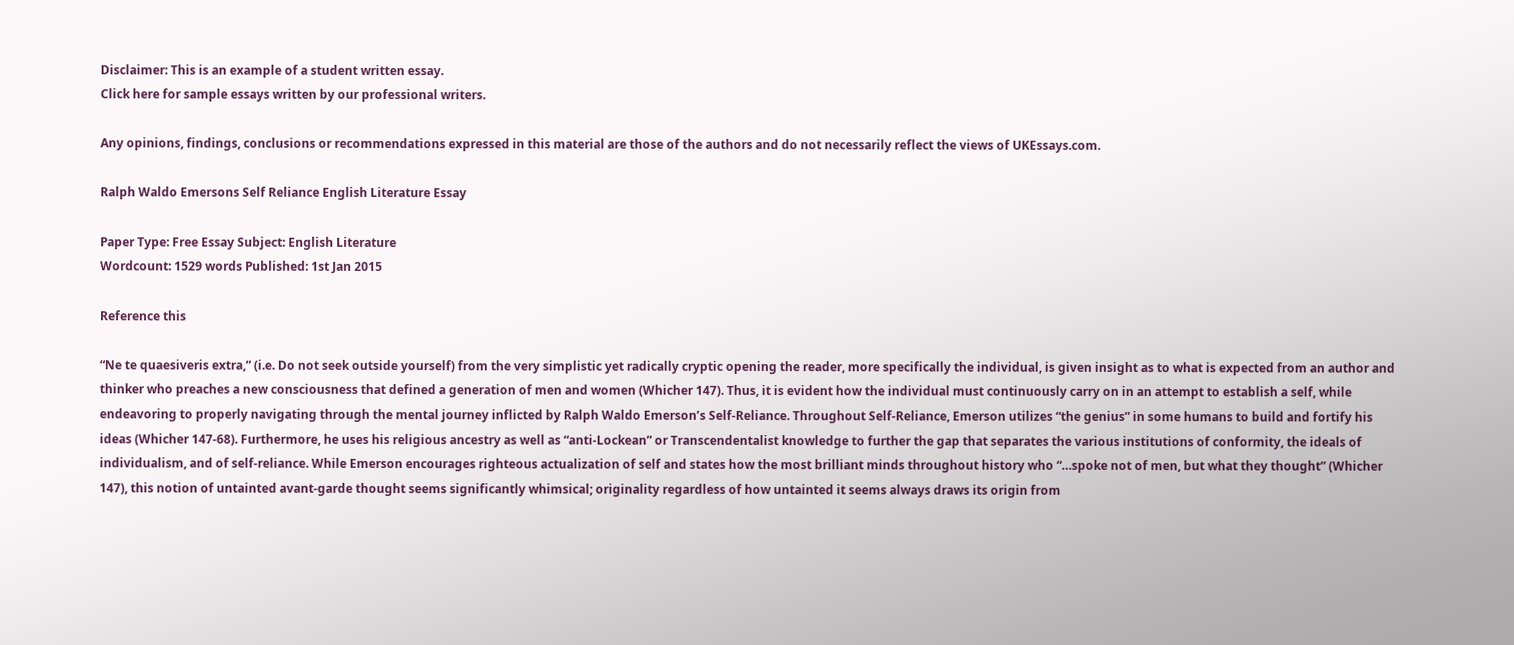Disclaimer: This is an example of a student written essay.
Click here for sample essays written by our professional writers.

Any opinions, findings, conclusions or recommendations expressed in this material are those of the authors and do not necessarily reflect the views of UKEssays.com.

Ralph Waldo Emersons Self Reliance English Literature Essay

Paper Type: Free Essay Subject: English Literature
Wordcount: 1529 words Published: 1st Jan 2015

Reference this

“Ne te quaesiveris extra,” (i.e. Do not seek outside yourself) from the very simplistic yet radically cryptic opening the reader, more specifically the individual, is given insight as to what is expected from an author and thinker who preaches a new consciousness that defined a generation of men and women (Whicher 147). Thus, it is evident how the individual must continuously carry on in an attempt to establish a self, while endeavoring to properly navigating through the mental journey inflicted by Ralph Waldo Emerson’s Self-Reliance. Throughout Self-Reliance, Emerson utilizes “the genius” in some humans to build and fortify his ideas (Whicher 147-68). Furthermore, he uses his religious ancestry as well as “anti-Lockean” or Transcendentalist knowledge to further the gap that separates the various institutions of conformity, the ideals of individualism, and of self-reliance. While Emerson encourages righteous actualization of self and states how the most brilliant minds throughout history who “…spoke not of men, but what they thought” (Whicher 147), this notion of untainted avant-garde thought seems significantly whimsical; originality regardless of how untainted it seems always draws its origin from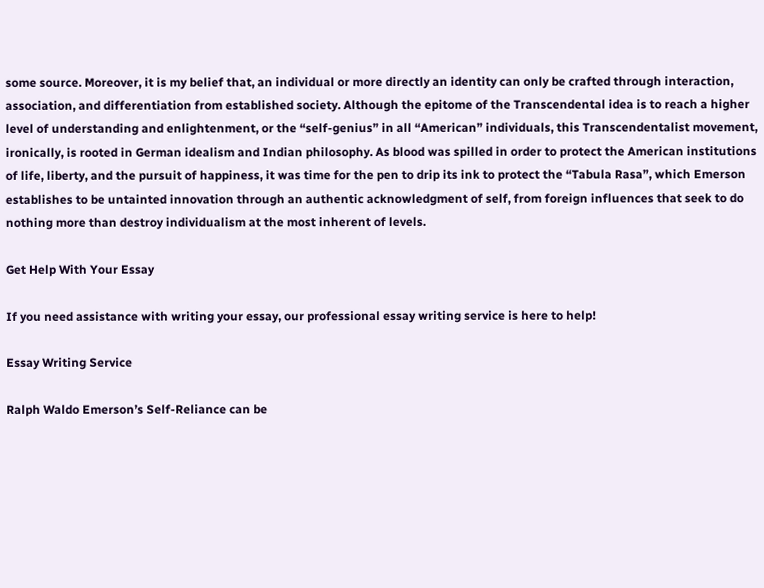some source. Moreover, it is my belief that, an individual or more directly an identity can only be crafted through interaction, association, and differentiation from established society. Although the epitome of the Transcendental idea is to reach a higher level of understanding and enlightenment, or the “self-genius” in all “American” individuals, this Transcendentalist movement, ironically, is rooted in German idealism and Indian philosophy. As blood was spilled in order to protect the American institutions of life, liberty, and the pursuit of happiness, it was time for the pen to drip its ink to protect the “Tabula Rasa”, which Emerson establishes to be untainted innovation through an authentic acknowledgment of self, from foreign influences that seek to do nothing more than destroy individualism at the most inherent of levels.

Get Help With Your Essay

If you need assistance with writing your essay, our professional essay writing service is here to help!

Essay Writing Service

Ralph Waldo Emerson’s Self-Reliance can be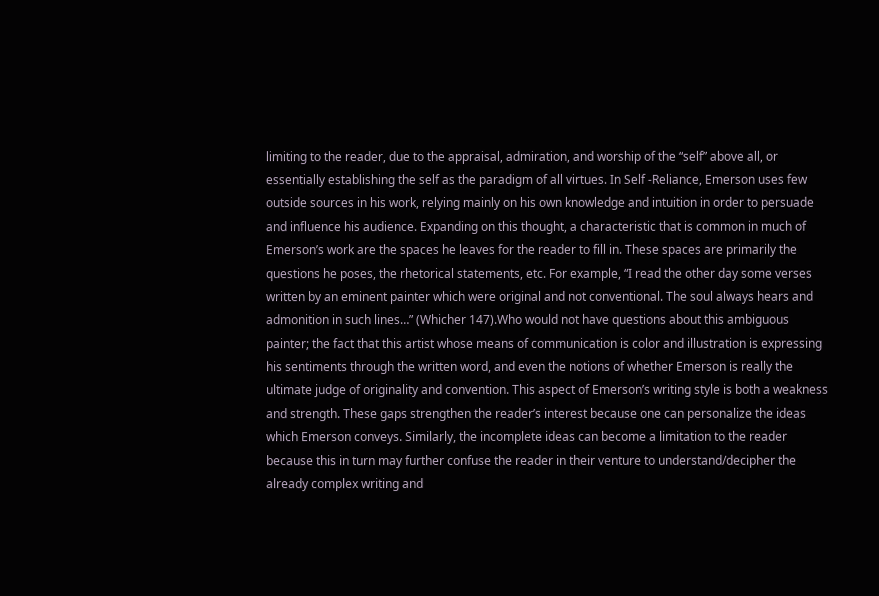limiting to the reader, due to the appraisal, admiration, and worship of the “self” above all, or essentially establishing the self as the paradigm of all virtues. In Self -Reliance, Emerson uses few outside sources in his work, relying mainly on his own knowledge and intuition in order to persuade and influence his audience. Expanding on this thought, a characteristic that is common in much of Emerson’s work are the spaces he leaves for the reader to fill in. These spaces are primarily the questions he poses, the rhetorical statements, etc. For example, “I read the other day some verses written by an eminent painter which were original and not conventional. The soul always hears and admonition in such lines…” (Whicher 147).Who would not have questions about this ambiguous painter; the fact that this artist whose means of communication is color and illustration is expressing his sentiments through the written word, and even the notions of whether Emerson is really the ultimate judge of originality and convention. This aspect of Emerson’s writing style is both a weakness and strength. These gaps strengthen the reader’s interest because one can personalize the ideas which Emerson conveys. Similarly, the incomplete ideas can become a limitation to the reader because this in turn may further confuse the reader in their venture to understand/decipher the already complex writing and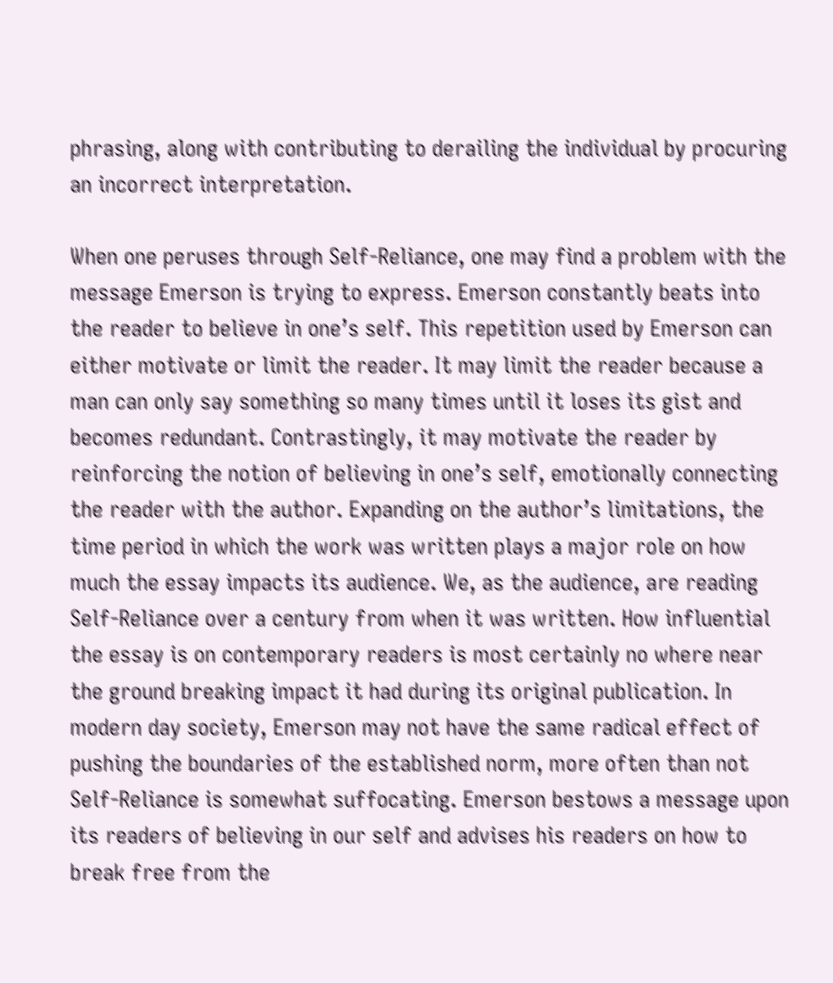phrasing, along with contributing to derailing the individual by procuring an incorrect interpretation.

When one peruses through Self-Reliance, one may find a problem with the message Emerson is trying to express. Emerson constantly beats into the reader to believe in one’s self. This repetition used by Emerson can either motivate or limit the reader. It may limit the reader because a man can only say something so many times until it loses its gist and becomes redundant. Contrastingly, it may motivate the reader by reinforcing the notion of believing in one’s self, emotionally connecting the reader with the author. Expanding on the author’s limitations, the time period in which the work was written plays a major role on how much the essay impacts its audience. We, as the audience, are reading Self-Reliance over a century from when it was written. How influential the essay is on contemporary readers is most certainly no where near the ground breaking impact it had during its original publication. In modern day society, Emerson may not have the same radical effect of pushing the boundaries of the established norm, more often than not Self-Reliance is somewhat suffocating. Emerson bestows a message upon its readers of believing in our self and advises his readers on how to break free from the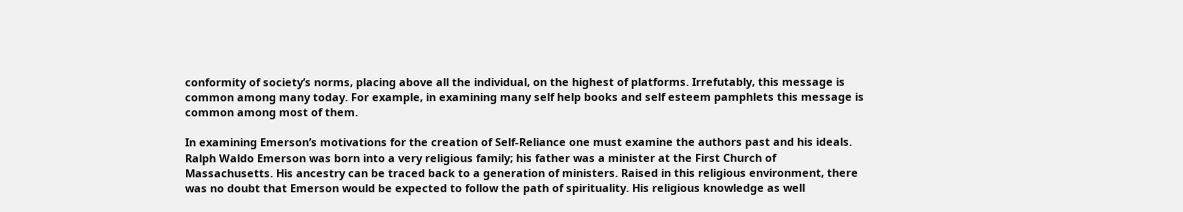conformity of society’s norms, placing above all the individual, on the highest of platforms. Irrefutably, this message is common among many today. For example, in examining many self help books and self esteem pamphlets this message is common among most of them.

In examining Emerson’s motivations for the creation of Self-Reliance one must examine the authors past and his ideals. Ralph Waldo Emerson was born into a very religious family; his father was a minister at the First Church of Massachusetts. His ancestry can be traced back to a generation of ministers. Raised in this religious environment, there was no doubt that Emerson would be expected to follow the path of spirituality. His religious knowledge as well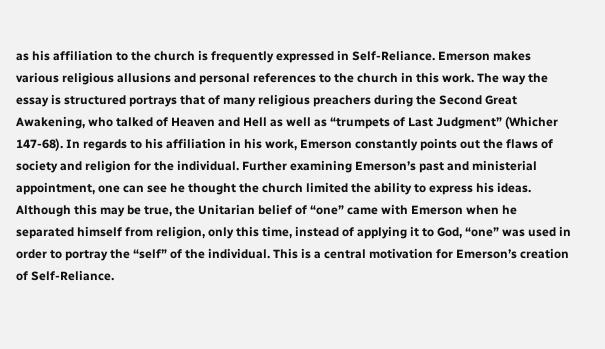as his affiliation to the church is frequently expressed in Self-Reliance. Emerson makes various religious allusions and personal references to the church in this work. The way the essay is structured portrays that of many religious preachers during the Second Great Awakening, who talked of Heaven and Hell as well as “trumpets of Last Judgment” (Whicher 147-68). In regards to his affiliation in his work, Emerson constantly points out the flaws of society and religion for the individual. Further examining Emerson’s past and ministerial appointment, one can see he thought the church limited the ability to express his ideas. Although this may be true, the Unitarian belief of “one” came with Emerson when he separated himself from religion, only this time, instead of applying it to God, “one” was used in order to portray the “self” of the individual. This is a central motivation for Emerson’s creation of Self-Reliance.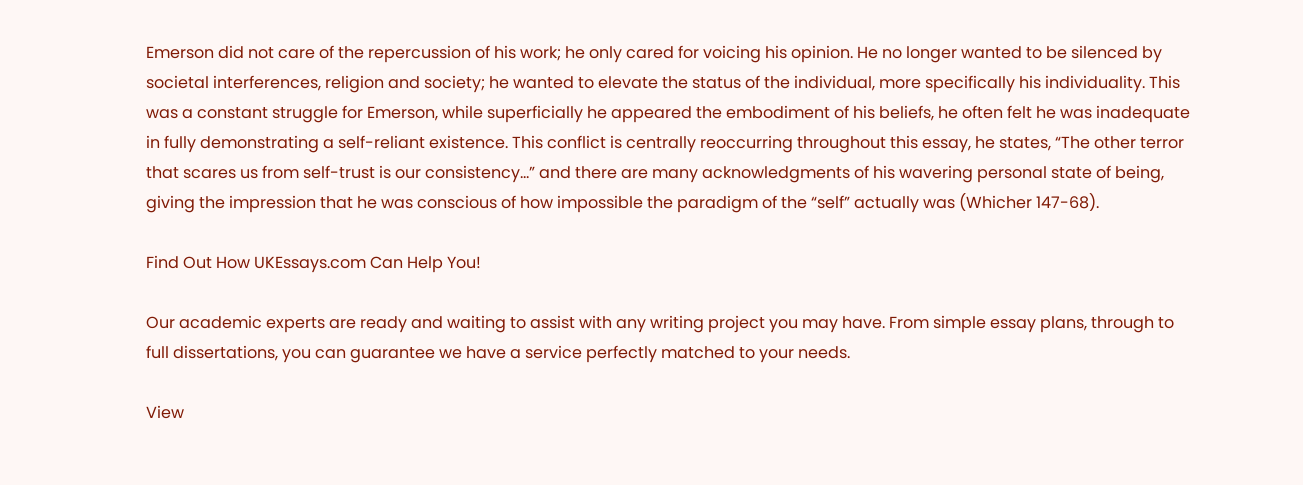Emerson did not care of the repercussion of his work; he only cared for voicing his opinion. He no longer wanted to be silenced by societal interferences, religion and society; he wanted to elevate the status of the individual, more specifically his individuality. This was a constant struggle for Emerson, while superficially he appeared the embodiment of his beliefs, he often felt he was inadequate in fully demonstrating a self-reliant existence. This conflict is centrally reoccurring throughout this essay, he states, “The other terror that scares us from self-trust is our consistency…” and there are many acknowledgments of his wavering personal state of being, giving the impression that he was conscious of how impossible the paradigm of the “self” actually was (Whicher 147-68).

Find Out How UKEssays.com Can Help You!

Our academic experts are ready and waiting to assist with any writing project you may have. From simple essay plans, through to full dissertations, you can guarantee we have a service perfectly matched to your needs.

View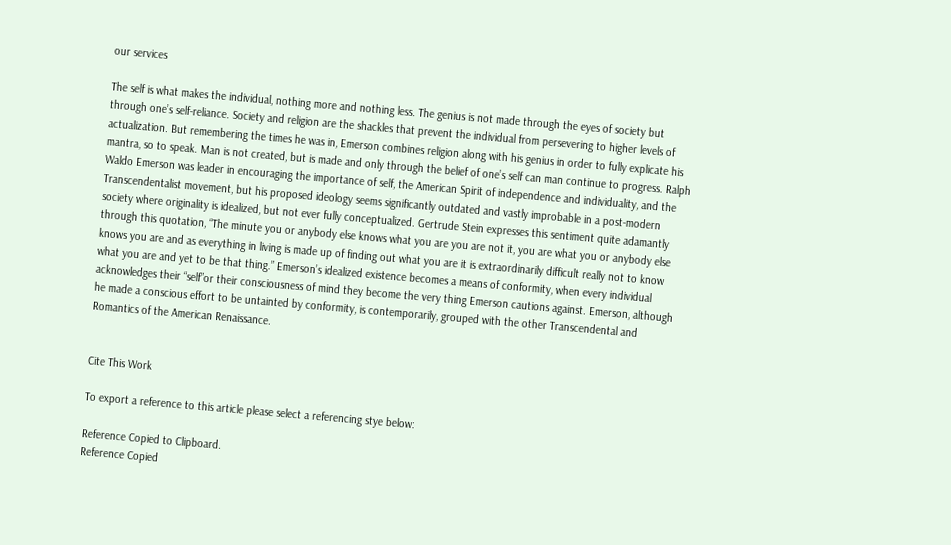our services

The self is what makes the individual, nothing more and nothing less. The genius is not made through the eyes of society but through one’s self-reliance. Society and religion are the shackles that prevent the individual from persevering to higher levels of actualization. But remembering the times he was in, Emerson combines religion along with his genius in order to fully explicate his mantra, so to speak. Man is not created, but is made and only through the belief of one’s self can man continue to progress. Ralph Waldo Emerson was leader in encouraging the importance of self, the American Spirit of independence and individuality, and the Transcendentalist movement, but his proposed ideology seems significantly outdated and vastly improbable in a post-modern society where originality is idealized, but not ever fully conceptualized. Gertrude Stein expresses this sentiment quite adamantly through this quotation, “The minute you or anybody else knows what you are you are not it, you are what you or anybody else knows you are and as everything in living is made up of finding out what you are it is extraordinarily difficult really not to know what you are and yet to be that thing.” Emerson’s idealized existence becomes a means of conformity, when every individual acknowledges their “self”or their consciousness of mind they become the very thing Emerson cautions against. Emerson, although he made a conscious effort to be untainted by conformity, is contemporarily, grouped with the other Transcendental and Romantics of the American Renaissance.


Cite This Work

To export a reference to this article please select a referencing stye below:

Reference Copied to Clipboard.
Reference Copied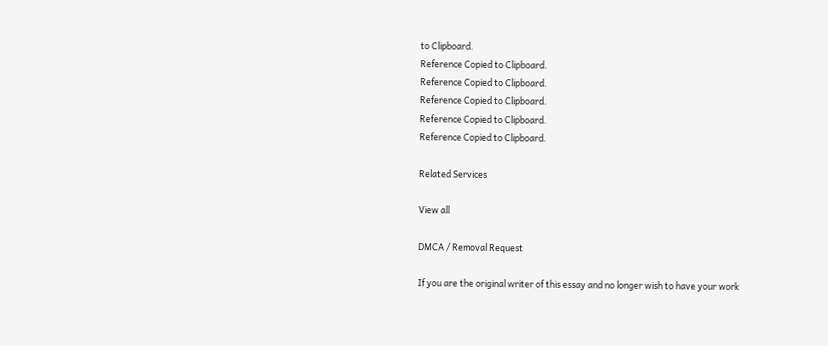to Clipboard.
Reference Copied to Clipboard.
Reference Copied to Clipboard.
Reference Copied to Clipboard.
Reference Copied to Clipboard.
Reference Copied to Clipboard.

Related Services

View all

DMCA / Removal Request

If you are the original writer of this essay and no longer wish to have your work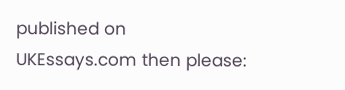published on UKEssays.com then please: